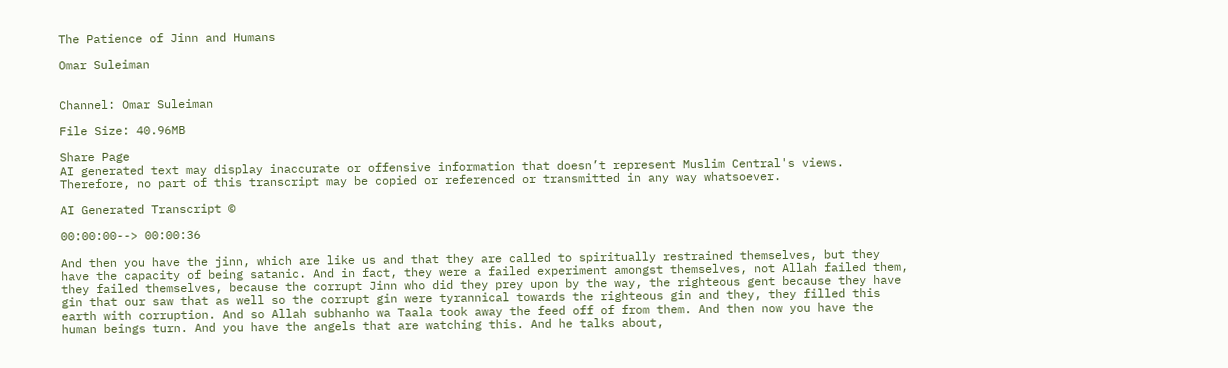The Patience of Jinn and Humans

Omar Suleiman


Channel: Omar Suleiman

File Size: 40.96MB

Share Page
AI generated text may display inaccurate or offensive information that doesn’t represent Muslim Central's views. Therefore, no part of this transcript may be copied or referenced or transmitted in any way whatsoever.

AI Generated Transcript ©

00:00:00--> 00:00:36

And then you have the jinn, which are like us and that they are called to spiritually restrained themselves, but they have the capacity of being satanic. And in fact, they were a failed experiment amongst themselves, not Allah failed them, they failed themselves, because the corrupt Jinn who did they prey upon by the way, the righteous gent because they have gin that our saw that as well so the corrupt gin were tyrannical towards the righteous gin and they, they filled this earth with corruption. And so Allah subhanho wa Taala took away the feed off of from them. And then now you have the human beings turn. And you have the angels that are watching this. And he talks about,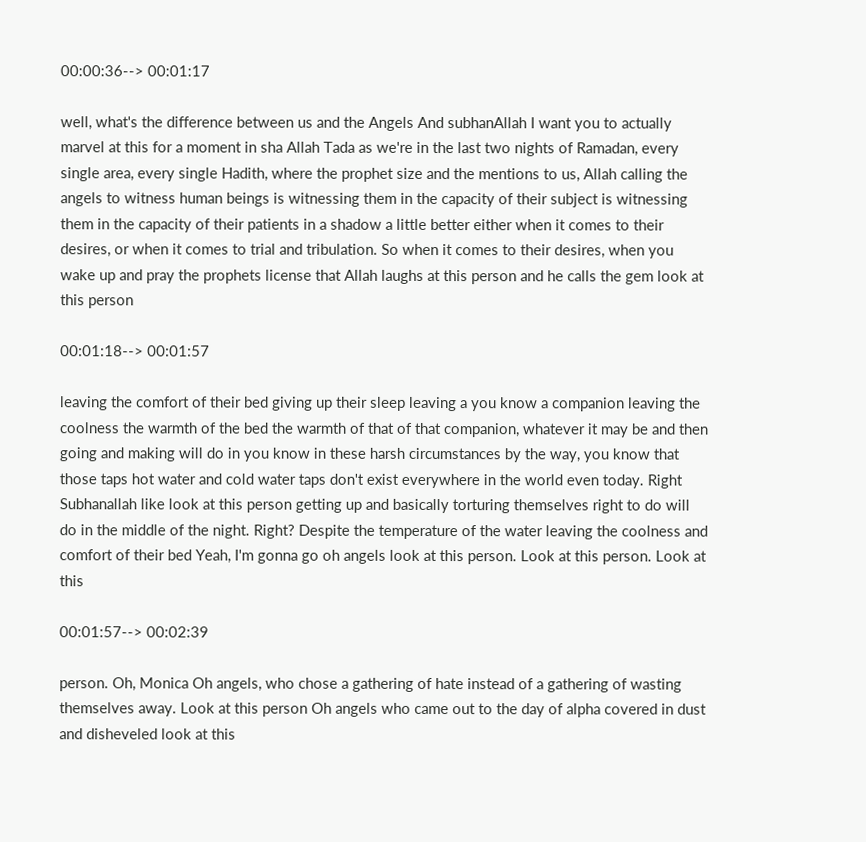00:00:36--> 00:01:17

well, what's the difference between us and the Angels And subhanAllah I want you to actually marvel at this for a moment in sha Allah Tada as we're in the last two nights of Ramadan, every single area, every single Hadith, where the prophet size and the mentions to us, Allah calling the angels to witness human beings is witnessing them in the capacity of their subject is witnessing them in the capacity of their patients in a shadow a little better either when it comes to their desires, or when it comes to trial and tribulation. So when it comes to their desires, when you wake up and pray the prophets license that Allah laughs at this person and he calls the gem look at this person

00:01:18--> 00:01:57

leaving the comfort of their bed giving up their sleep leaving a you know a companion leaving the coolness the warmth of the bed the warmth of that of that companion, whatever it may be and then going and making will do in you know in these harsh circumstances by the way, you know that those taps hot water and cold water taps don't exist everywhere in the world even today. Right Subhanallah like look at this person getting up and basically torturing themselves right to do will do in the middle of the night. Right? Despite the temperature of the water leaving the coolness and comfort of their bed Yeah, I'm gonna go oh angels look at this person. Look at this person. Look at this

00:01:57--> 00:02:39

person. Oh, Monica Oh angels, who chose a gathering of hate instead of a gathering of wasting themselves away. Look at this person Oh angels who came out to the day of alpha covered in dust and disheveled look at this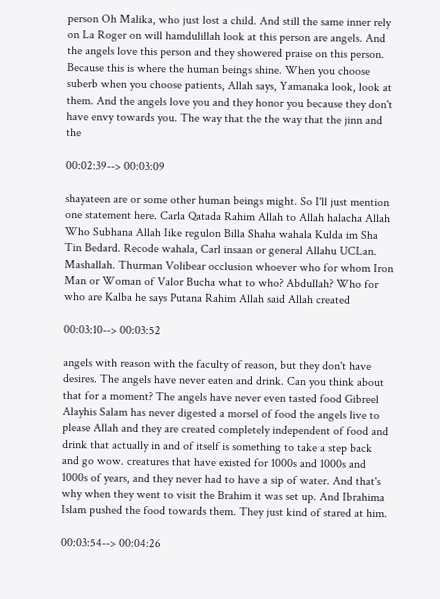person Oh Malika, who just lost a child. And still the same inner rely on La Roger on will hamdulillah look at this person are angels. And the angels love this person and they showered praise on this person. Because this is where the human beings shine. When you choose suberb when you choose patients, Allah says, Yamanaka look, look at them. And the angels love you and they honor you because they don't have envy towards you. The way that the the way that the jinn and the

00:02:39--> 00:03:09

shayateen are or some other human beings might. So I'll just mention one statement here. Carla Qatada Rahim Allah to Allah halacha Allah Who Subhana Allah Iike regulon Billa Shaha wahala Kulda im Sha Tin Bedard. Recode wahala, Carl insaan or general Allahu UCLan. Mashallah. Thurman Volibear occlusion whoever who for whom Iron Man or Woman of Valor Bucha what to who? Abdullah? Who for who are Kalba he says Putana Rahim Allah said Allah created

00:03:10--> 00:03:52

angels with reason with the faculty of reason, but they don't have desires. The angels have never eaten and drink. Can you think about that for a moment? The angels have never even tasted food Gibreel Alayhis Salam has never digested a morsel of food the angels live to please Allah and they are created completely independent of food and drink that actually in and of itself is something to take a step back and go wow. creatures that have existed for 1000s and 1000s and 1000s of years, and they never had to have a sip of water. And that's why when they went to visit the Brahim it was set up. And Ibrahima Islam pushed the food towards them. They just kind of stared at him.

00:03:54--> 00:04:26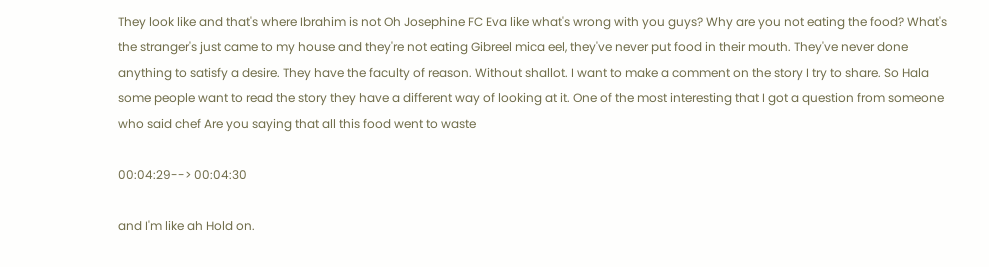They look like and that's where Ibrahim is not Oh Josephine FC Eva like what's wrong with you guys? Why are you not eating the food? What's the stranger's just came to my house and they're not eating Gibreel mica eel, they've never put food in their mouth. They've never done anything to satisfy a desire. They have the faculty of reason. Without shallot. I want to make a comment on the story I try to share. So Hala some people want to read the story they have a different way of looking at it. One of the most interesting that I got a question from someone who said chef Are you saying that all this food went to waste

00:04:29--> 00:04:30

and I'm like ah Hold on.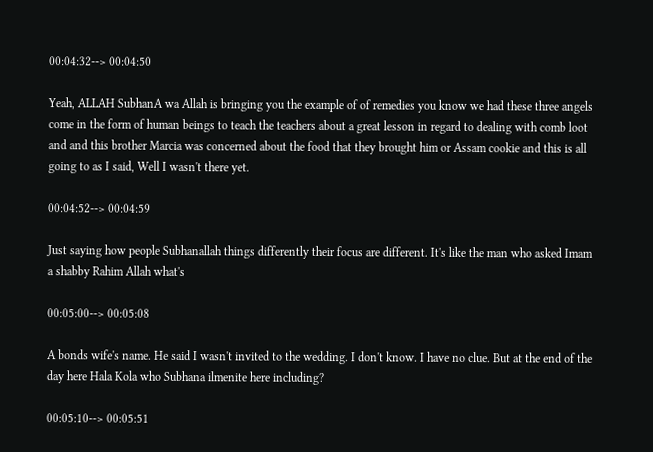00:04:32--> 00:04:50

Yeah, ALLAH SubhanA wa Allah is bringing you the example of of remedies you know we had these three angels come in the form of human beings to teach the teachers about a great lesson in regard to dealing with comb loot and and this brother Marcia was concerned about the food that they brought him or Assam cookie and this is all going to as I said, Well I wasn't there yet.

00:04:52--> 00:04:59

Just saying how people Subhanallah things differently their focus are different. It's like the man who asked Imam a shabby Rahim Allah what's

00:05:00--> 00:05:08

A bonds wife's name. He said I wasn't invited to the wedding. I don't know. I have no clue. But at the end of the day here Hala Kola who Subhana ilmenite here including?

00:05:10--> 00:05:51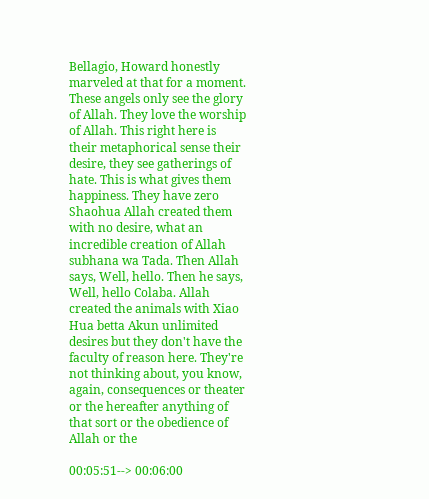Bellagio, Howard honestly marveled at that for a moment. These angels only see the glory of Allah. They love the worship of Allah. This right here is their metaphorical sense their desire, they see gatherings of hate. This is what gives them happiness. They have zero Shaohua Allah created them with no desire, what an incredible creation of Allah subhana wa Tada. Then Allah says, Well, hello. Then he says, Well, hello Colaba. Allah created the animals with Xiao Hua betta Akun unlimited desires but they don't have the faculty of reason here. They're not thinking about, you know, again, consequences or theater or the hereafter anything of that sort or the obedience of Allah or the

00:05:51--> 00:06:00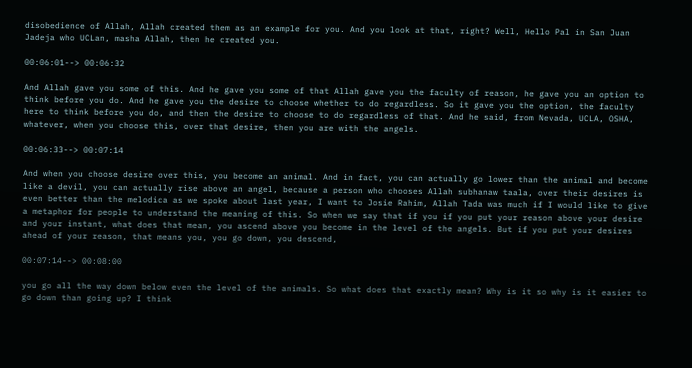disobedience of Allah, Allah created them as an example for you. And you look at that, right? Well, Hello Pal in San Juan Jadeja who UCLan, masha Allah, then he created you.

00:06:01--> 00:06:32

And Allah gave you some of this. And he gave you some of that Allah gave you the faculty of reason, he gave you an option to think before you do. And he gave you the desire to choose whether to do regardless. So it gave you the option, the faculty here to think before you do, and then the desire to choose to do regardless of that. And he said, from Nevada, UCLA, OSHA, whatever, when you choose this, over that desire, then you are with the angels.

00:06:33--> 00:07:14

And when you choose desire over this, you become an animal. And in fact, you can actually go lower than the animal and become like a devil, you can actually rise above an angel, because a person who chooses Allah subhanaw taala, over their desires is even better than the melodica as we spoke about last year, I want to Josie Rahim, Allah Tada was much if I would like to give a metaphor for people to understand the meaning of this. So when we say that if you if you put your reason above your desire and your instant, what does that mean, you ascend above you become in the level of the angels. But if you put your desires ahead of your reason, that means you, you go down, you descend,

00:07:14--> 00:08:00

you go all the way down below even the level of the animals. So what does that exactly mean? Why is it so why is it easier to go down than going up? I think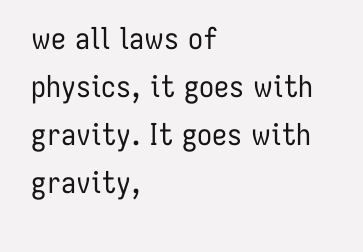we all laws of physics, it goes with gravity. It goes with gravity,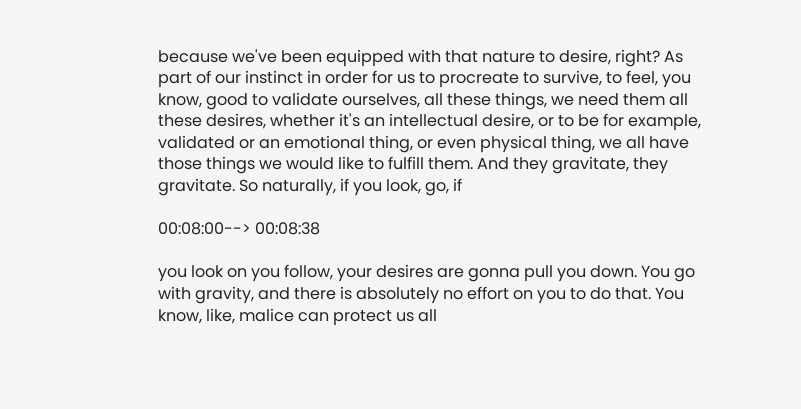because we've been equipped with that nature to desire, right? As part of our instinct in order for us to procreate to survive, to feel, you know, good to validate ourselves, all these things, we need them all these desires, whether it's an intellectual desire, or to be for example, validated or an emotional thing, or even physical thing, we all have those things we would like to fulfill them. And they gravitate, they gravitate. So naturally, if you look, go, if

00:08:00--> 00:08:38

you look on you follow, your desires are gonna pull you down. You go with gravity, and there is absolutely no effort on you to do that. You know, like, malice can protect us all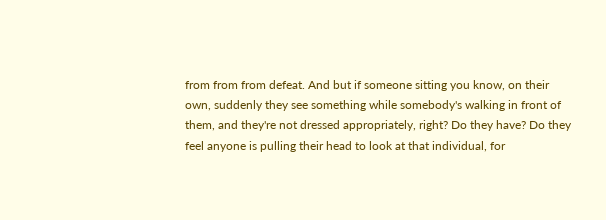from from from defeat. And but if someone sitting you know, on their own, suddenly they see something while somebody's walking in front of them, and they're not dressed appropriately, right? Do they have? Do they feel anyone is pulling their head to look at that individual, for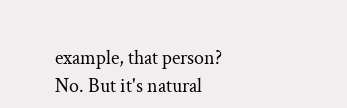example, that person? No. But it's natural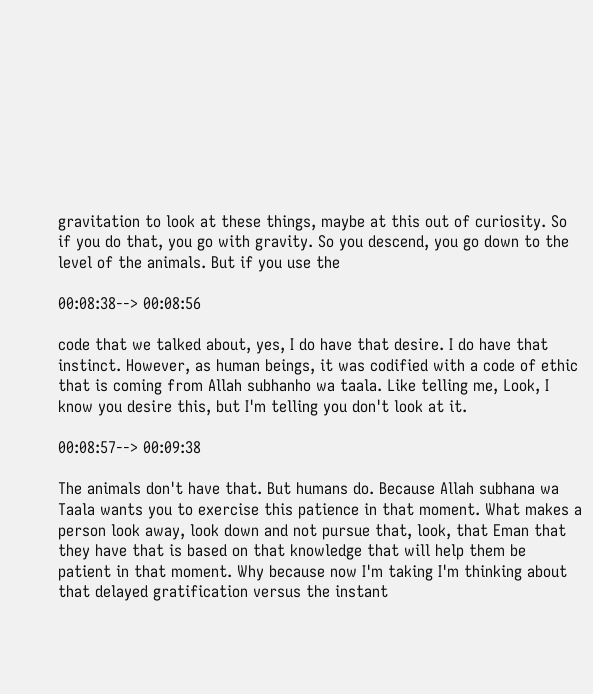gravitation to look at these things, maybe at this out of curiosity. So if you do that, you go with gravity. So you descend, you go down to the level of the animals. But if you use the

00:08:38--> 00:08:56

code that we talked about, yes, I do have that desire. I do have that instinct. However, as human beings, it was codified with a code of ethic that is coming from Allah subhanho wa taala. Like telling me, Look, I know you desire this, but I'm telling you don't look at it.

00:08:57--> 00:09:38

The animals don't have that. But humans do. Because Allah subhana wa Taala wants you to exercise this patience in that moment. What makes a person look away, look down and not pursue that, look, that Eman that they have that is based on that knowledge that will help them be patient in that moment. Why because now I'm taking I'm thinking about that delayed gratification versus the instant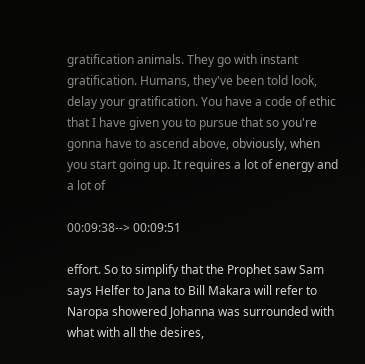gratification animals. They go with instant gratification. Humans, they've been told look, delay your gratification. You have a code of ethic that I have given you to pursue that so you're gonna have to ascend above, obviously, when you start going up. It requires a lot of energy and a lot of

00:09:38--> 00:09:51

effort. So to simplify that the Prophet saw Sam says Helfer to Jana to Bill Makara will refer to Naropa showered Johanna was surrounded with what with all the desires,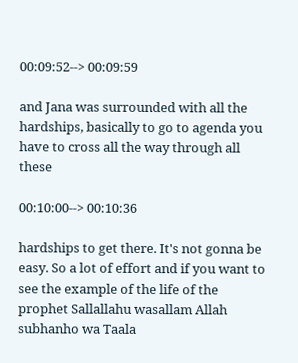00:09:52--> 00:09:59

and Jana was surrounded with all the hardships, basically to go to agenda you have to cross all the way through all these

00:10:00--> 00:10:36

hardships to get there. It's not gonna be easy. So a lot of effort and if you want to see the example of the life of the prophet Sallallahu wasallam Allah subhanho wa Taala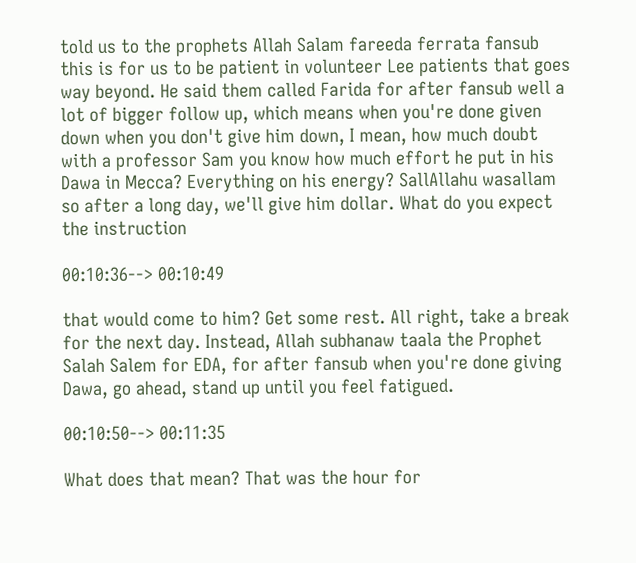told us to the prophets Allah Salam fareeda ferrata fansub this is for us to be patient in volunteer Lee patients that goes way beyond. He said them called Farida for after fansub well a lot of bigger follow up, which means when you're done given down when you don't give him down, I mean, how much doubt with a professor Sam you know how much effort he put in his Dawa in Mecca? Everything on his energy? SallAllahu wasallam so after a long day, we'll give him dollar. What do you expect the instruction

00:10:36--> 00:10:49

that would come to him? Get some rest. All right, take a break for the next day. Instead, Allah subhanaw taala the Prophet Salah Salem for EDA, for after fansub when you're done giving Dawa, go ahead, stand up until you feel fatigued.

00:10:50--> 00:11:35

What does that mean? That was the hour for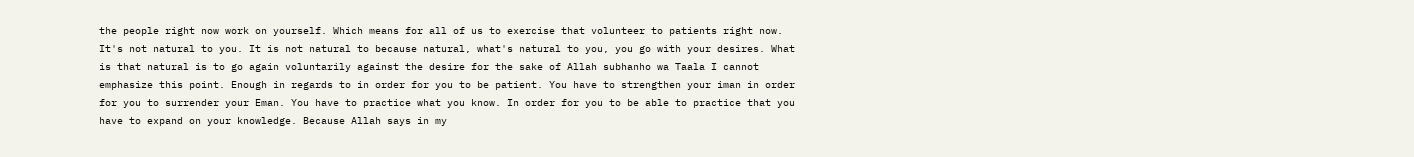the people right now work on yourself. Which means for all of us to exercise that volunteer to patients right now. It's not natural to you. It is not natural to because natural, what's natural to you, you go with your desires. What is that natural is to go again voluntarily against the desire for the sake of Allah subhanho wa Taala I cannot emphasize this point. Enough in regards to in order for you to be patient. You have to strengthen your iman in order for you to surrender your Eman. You have to practice what you know. In order for you to be able to practice that you have to expand on your knowledge. Because Allah says in my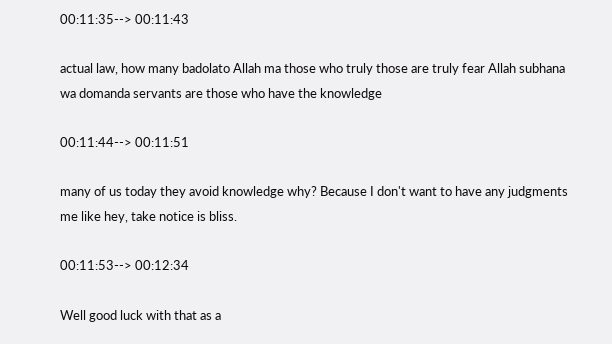00:11:35--> 00:11:43

actual law, how many badolato Allah ma those who truly those are truly fear Allah subhana wa domanda servants are those who have the knowledge

00:11:44--> 00:11:51

many of us today they avoid knowledge why? Because I don't want to have any judgments me like hey, take notice is bliss.

00:11:53--> 00:12:34

Well good luck with that as a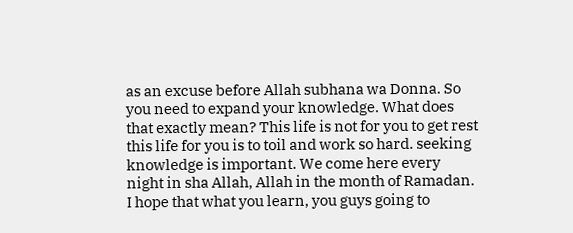as an excuse before Allah subhana wa Donna. So you need to expand your knowledge. What does that exactly mean? This life is not for you to get rest this life for you is to toil and work so hard. seeking knowledge is important. We come here every night in sha Allah, Allah in the month of Ramadan. I hope that what you learn, you guys going to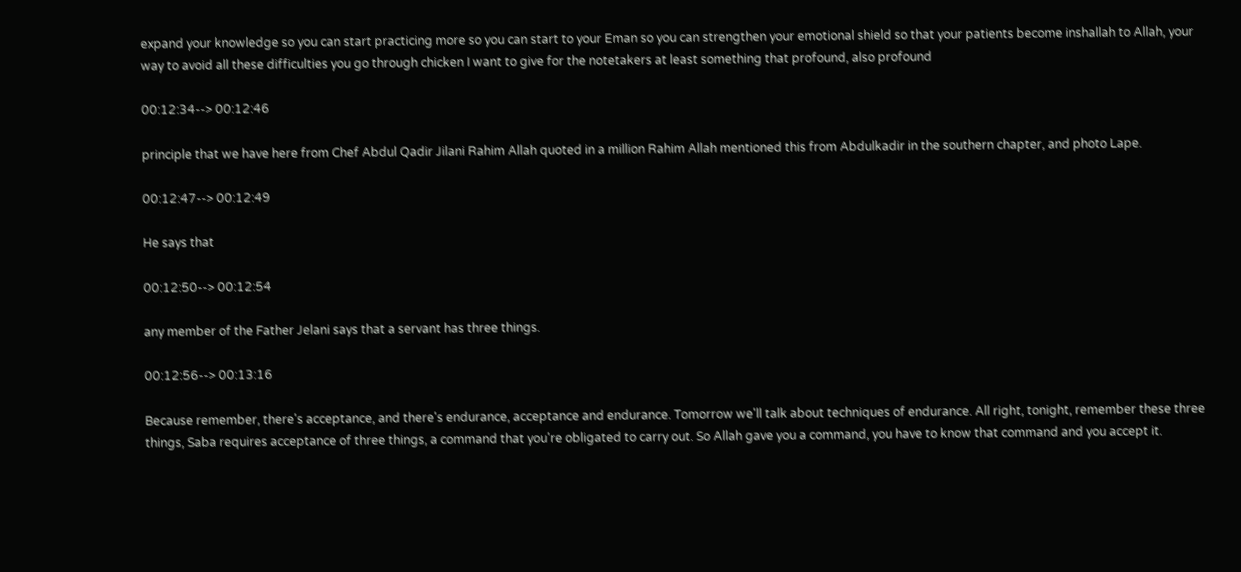expand your knowledge so you can start practicing more so you can start to your Eman so you can strengthen your emotional shield so that your patients become inshallah to Allah, your way to avoid all these difficulties you go through chicken I want to give for the notetakers at least something that profound, also profound

00:12:34--> 00:12:46

principle that we have here from Chef Abdul Qadir Jilani Rahim Allah quoted in a million Rahim Allah mentioned this from Abdulkadir in the southern chapter, and photo Lape.

00:12:47--> 00:12:49

He says that

00:12:50--> 00:12:54

any member of the Father Jelani says that a servant has three things.

00:12:56--> 00:13:16

Because remember, there's acceptance, and there's endurance, acceptance and endurance. Tomorrow we'll talk about techniques of endurance. All right, tonight, remember these three things, Saba requires acceptance of three things, a command that you're obligated to carry out. So Allah gave you a command, you have to know that command and you accept it.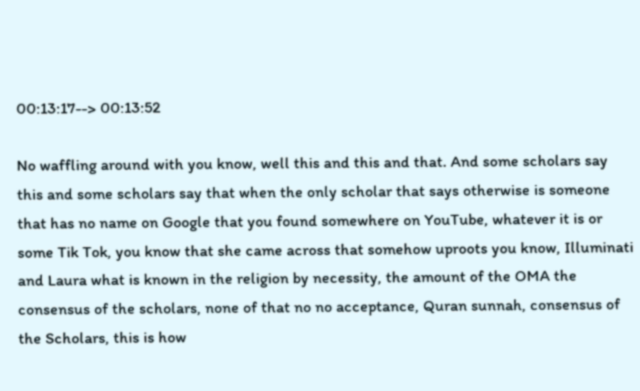00:13:17--> 00:13:52

No waffling around with you know, well this and this and that. And some scholars say this and some scholars say that when the only scholar that says otherwise is someone that has no name on Google that you found somewhere on YouTube, whatever it is or some Tik Tok, you know that she came across that somehow uproots you know, Illuminati and Laura what is known in the religion by necessity, the amount of the OMA the consensus of the scholars, none of that no no acceptance, Quran sunnah, consensus of the Scholars, this is how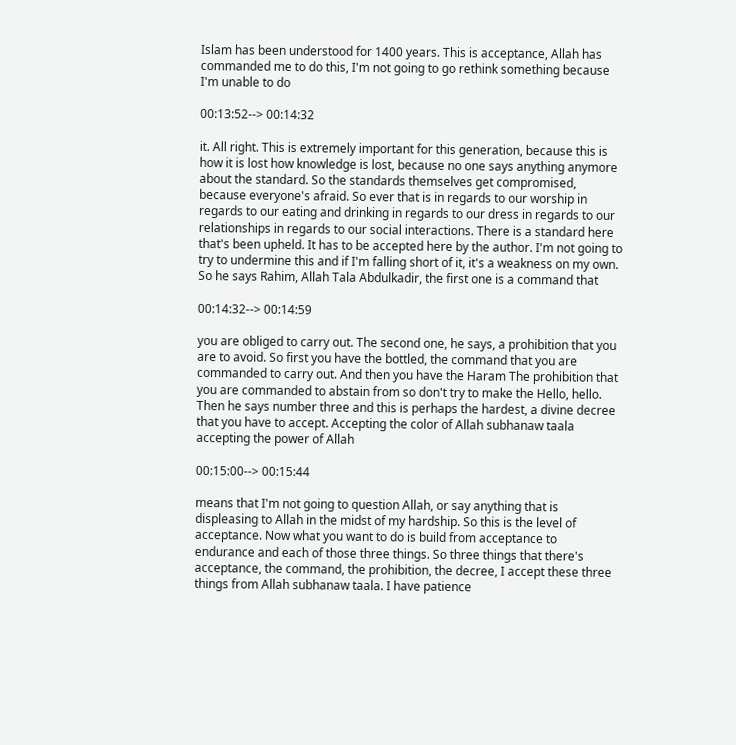Islam has been understood for 1400 years. This is acceptance, Allah has commanded me to do this, I'm not going to go rethink something because I'm unable to do

00:13:52--> 00:14:32

it. All right. This is extremely important for this generation, because this is how it is lost how knowledge is lost, because no one says anything anymore about the standard. So the standards themselves get compromised, because everyone's afraid. So ever that is in regards to our worship in regards to our eating and drinking in regards to our dress in regards to our relationships in regards to our social interactions. There is a standard here that's been upheld. It has to be accepted here by the author. I'm not going to try to undermine this and if I'm falling short of it, it's a weakness on my own. So he says Rahim, Allah Tala Abdulkadir, the first one is a command that

00:14:32--> 00:14:59

you are obliged to carry out. The second one, he says, a prohibition that you are to avoid. So first you have the bottled, the command that you are commanded to carry out. And then you have the Haram The prohibition that you are commanded to abstain from so don't try to make the Hello, hello. Then he says number three and this is perhaps the hardest, a divine decree that you have to accept. Accepting the color of Allah subhanaw taala accepting the power of Allah

00:15:00--> 00:15:44

means that I'm not going to question Allah, or say anything that is displeasing to Allah in the midst of my hardship. So this is the level of acceptance. Now what you want to do is build from acceptance to endurance and each of those three things. So three things that there's acceptance, the command, the prohibition, the decree, I accept these three things from Allah subhanaw taala. I have patience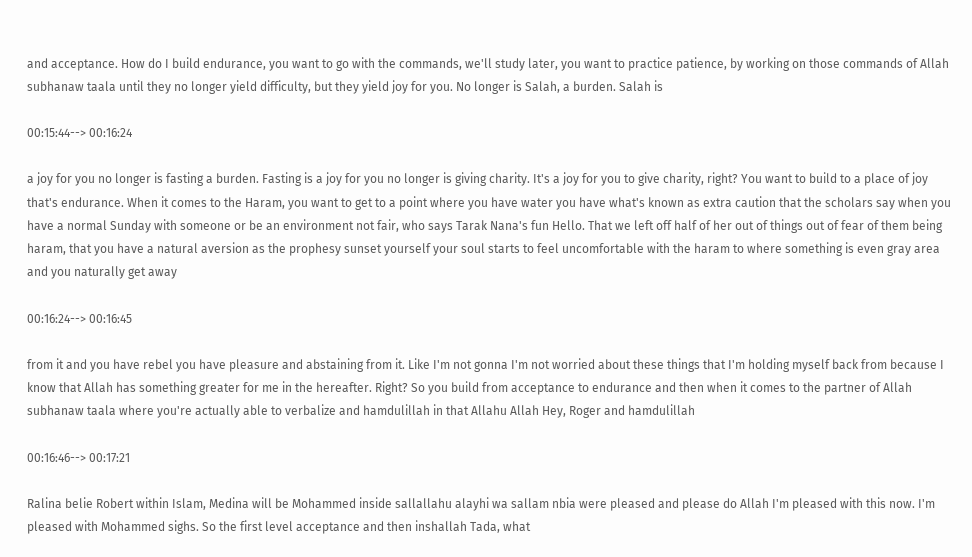and acceptance. How do I build endurance, you want to go with the commands, we'll study later, you want to practice patience, by working on those commands of Allah subhanaw taala until they no longer yield difficulty, but they yield joy for you. No longer is Salah, a burden. Salah is

00:15:44--> 00:16:24

a joy for you no longer is fasting a burden. Fasting is a joy for you no longer is giving charity. It's a joy for you to give charity, right? You want to build to a place of joy that's endurance. When it comes to the Haram, you want to get to a point where you have water you have what's known as extra caution that the scholars say when you have a normal Sunday with someone or be an environment not fair, who says Tarak Nana's fun Hello. That we left off half of her out of things out of fear of them being haram, that you have a natural aversion as the prophesy sunset yourself your soul starts to feel uncomfortable with the haram to where something is even gray area and you naturally get away

00:16:24--> 00:16:45

from it and you have rebel you have pleasure and abstaining from it. Like I'm not gonna I'm not worried about these things that I'm holding myself back from because I know that Allah has something greater for me in the hereafter. Right? So you build from acceptance to endurance and then when it comes to the partner of Allah subhanaw taala where you're actually able to verbalize and hamdulillah in that Allahu Allah Hey, Roger and hamdulillah

00:16:46--> 00:17:21

Ralina belie Robert within Islam, Medina will be Mohammed inside sallallahu alayhi wa sallam nbia were pleased and please do Allah I'm pleased with this now. I'm pleased with Mohammed sighs. So the first level acceptance and then inshallah Tada, what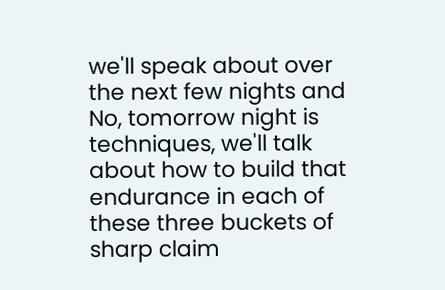we'll speak about over the next few nights and No, tomorrow night is techniques, we'll talk about how to build that endurance in each of these three buckets of sharp claim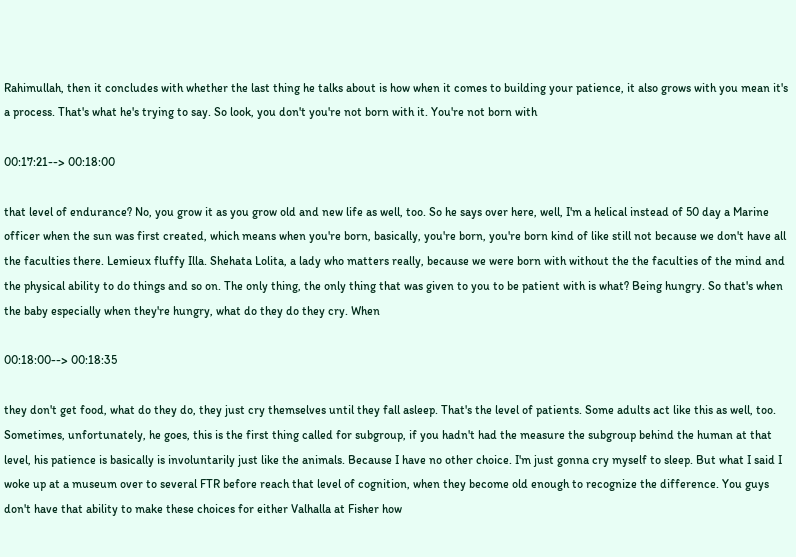Rahimullah, then it concludes with whether the last thing he talks about is how when it comes to building your patience, it also grows with you mean it's a process. That's what he's trying to say. So look, you don't you're not born with it. You're not born with

00:17:21--> 00:18:00

that level of endurance? No, you grow it as you grow old and new life as well, too. So he says over here, well, I'm a helical instead of 50 day a Marine officer when the sun was first created, which means when you're born, basically, you're born, you're born kind of like still not because we don't have all the faculties there. Lemieux fluffy Illa. Shehata Lolita, a lady who matters really, because we were born with without the the faculties of the mind and the physical ability to do things and so on. The only thing, the only thing that was given to you to be patient with is what? Being hungry. So that's when the baby especially when they're hungry, what do they do they cry. When

00:18:00--> 00:18:35

they don't get food, what do they do, they just cry themselves until they fall asleep. That's the level of patients. Some adults act like this as well, too. Sometimes, unfortunately, he goes, this is the first thing called for subgroup, if you hadn't had the measure the subgroup behind the human at that level, his patience is basically is involuntarily just like the animals. Because I have no other choice. I'm just gonna cry myself to sleep. But what I said I woke up at a museum over to several FTR before reach that level of cognition, when they become old enough to recognize the difference. You guys don't have that ability to make these choices for either Valhalla at Fisher how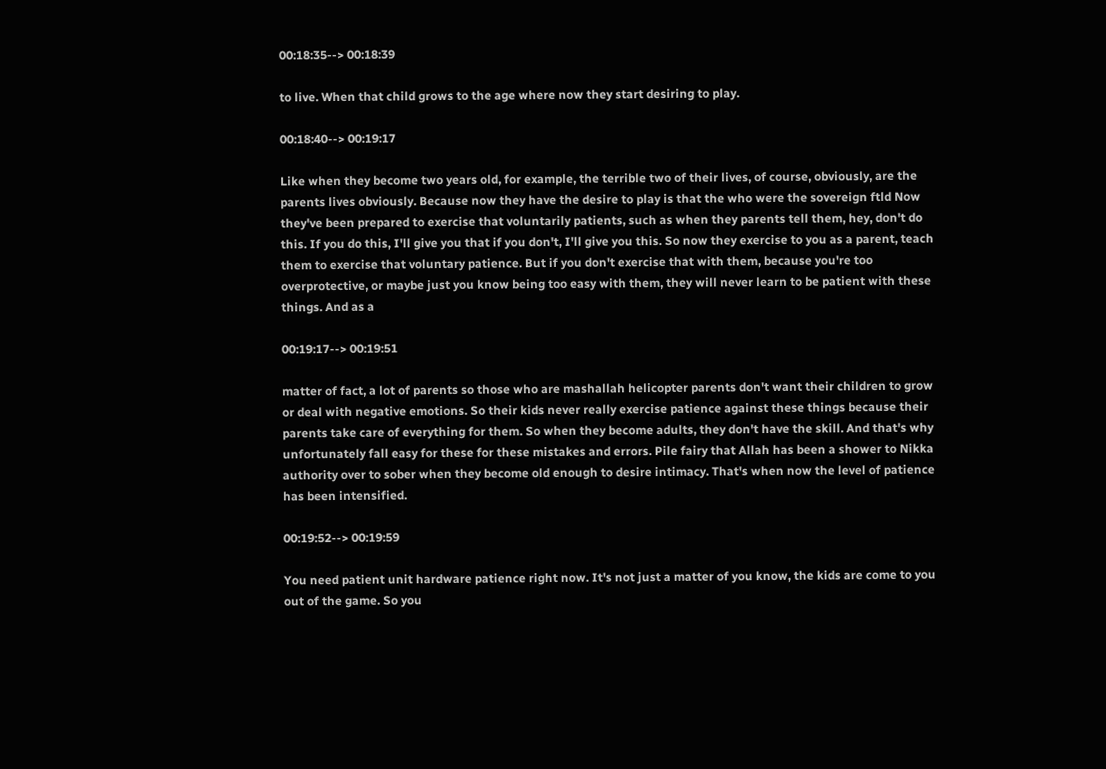00:18:35--> 00:18:39

to live. When that child grows to the age where now they start desiring to play.

00:18:40--> 00:19:17

Like when they become two years old, for example, the terrible two of their lives, of course, obviously, are the parents lives obviously. Because now they have the desire to play is that the who were the sovereign ftld Now they've been prepared to exercise that voluntarily patients, such as when they parents tell them, hey, don't do this. If you do this, I'll give you that if you don't, I'll give you this. So now they exercise to you as a parent, teach them to exercise that voluntary patience. But if you don't exercise that with them, because you're too overprotective, or maybe just you know being too easy with them, they will never learn to be patient with these things. And as a

00:19:17--> 00:19:51

matter of fact, a lot of parents so those who are mashallah helicopter parents don't want their children to grow or deal with negative emotions. So their kids never really exercise patience against these things because their parents take care of everything for them. So when they become adults, they don't have the skill. And that's why unfortunately fall easy for these for these mistakes and errors. Pile fairy that Allah has been a shower to Nikka authority over to sober when they become old enough to desire intimacy. That's when now the level of patience has been intensified.

00:19:52--> 00:19:59

You need patient unit hardware patience right now. It's not just a matter of you know, the kids are come to you out of the game. So you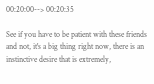00:20:00--> 00:20:35

See if you have to be patient with these friends and not, it's a big thing right now, there is an instinctive desire that is extremely,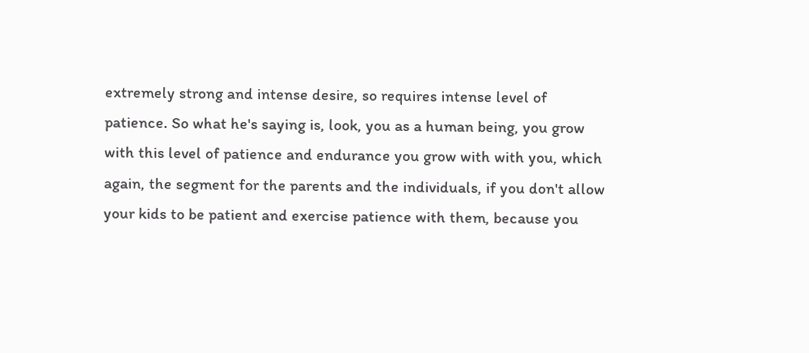extremely strong and intense desire, so requires intense level of patience. So what he's saying is, look, you as a human being, you grow with this level of patience and endurance you grow with with you, which again, the segment for the parents and the individuals, if you don't allow your kids to be patient and exercise patience with them, because you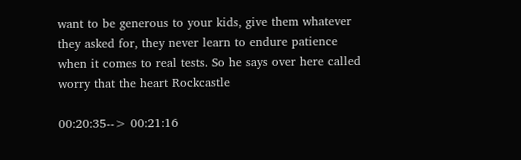want to be generous to your kids, give them whatever they asked for, they never learn to endure patience when it comes to real tests. So he says over here called worry that the heart Rockcastle

00:20:35--> 00:21:16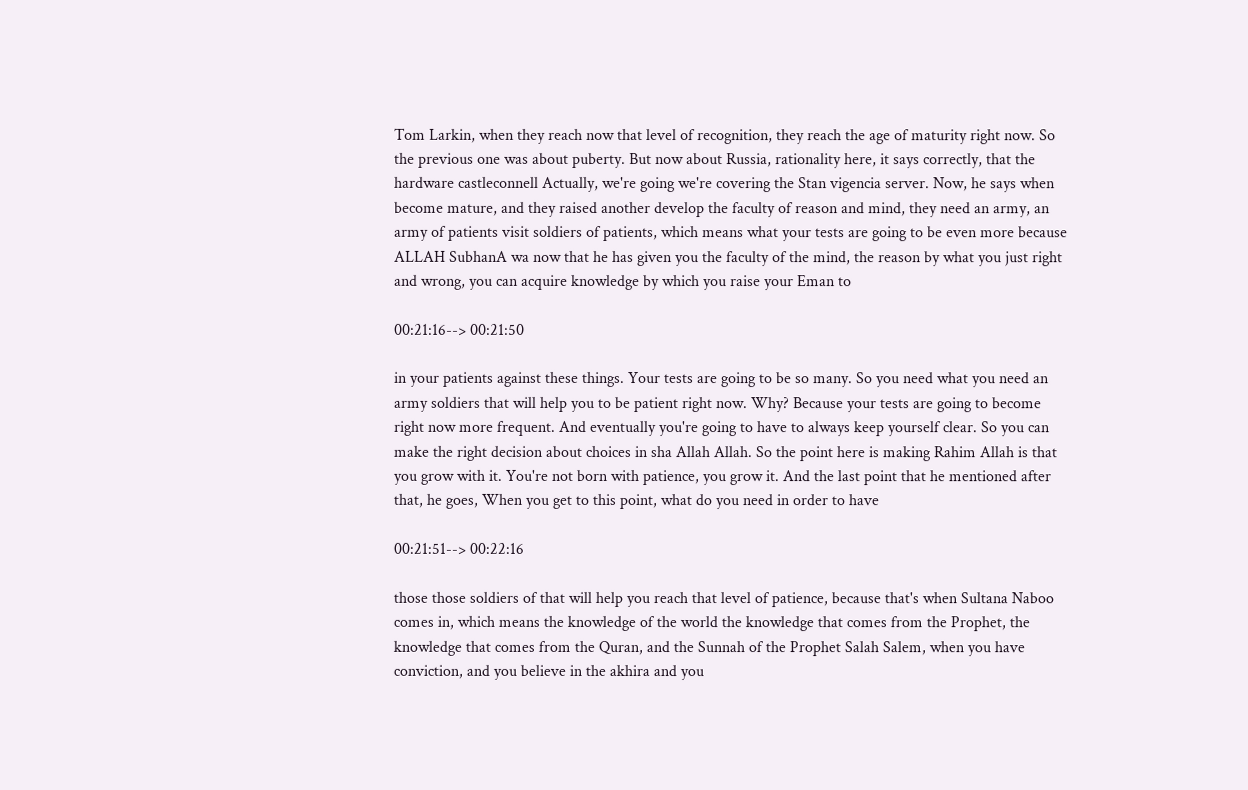Tom Larkin, when they reach now that level of recognition, they reach the age of maturity right now. So the previous one was about puberty. But now about Russia, rationality here, it says correctly, that the hardware castleconnell Actually, we're going we're covering the Stan vigencia server. Now, he says when become mature, and they raised another develop the faculty of reason and mind, they need an army, an army of patients visit soldiers of patients, which means what your tests are going to be even more because ALLAH SubhanA wa now that he has given you the faculty of the mind, the reason by what you just right and wrong, you can acquire knowledge by which you raise your Eman to

00:21:16--> 00:21:50

in your patients against these things. Your tests are going to be so many. So you need what you need an army soldiers that will help you to be patient right now. Why? Because your tests are going to become right now more frequent. And eventually you're going to have to always keep yourself clear. So you can make the right decision about choices in sha Allah Allah. So the point here is making Rahim Allah is that you grow with it. You're not born with patience, you grow it. And the last point that he mentioned after that, he goes, When you get to this point, what do you need in order to have

00:21:51--> 00:22:16

those those soldiers of that will help you reach that level of patience, because that's when Sultana Naboo comes in, which means the knowledge of the world the knowledge that comes from the Prophet, the knowledge that comes from the Quran, and the Sunnah of the Prophet Salah Salem, when you have conviction, and you believe in the akhira and you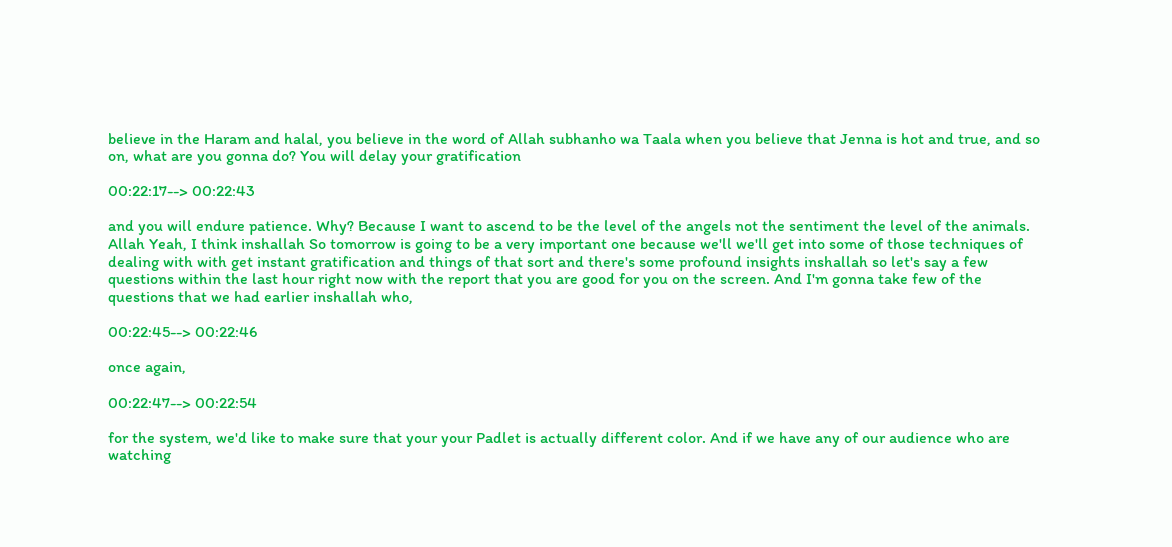believe in the Haram and halal, you believe in the word of Allah subhanho wa Taala when you believe that Jenna is hot and true, and so on, what are you gonna do? You will delay your gratification

00:22:17--> 00:22:43

and you will endure patience. Why? Because I want to ascend to be the level of the angels not the sentiment the level of the animals. Allah Yeah, I think inshallah So tomorrow is going to be a very important one because we'll we'll get into some of those techniques of dealing with with get instant gratification and things of that sort and there's some profound insights inshallah so let's say a few questions within the last hour right now with the report that you are good for you on the screen. And I'm gonna take few of the questions that we had earlier inshallah who,

00:22:45--> 00:22:46

once again,

00:22:47--> 00:22:54

for the system, we'd like to make sure that your your Padlet is actually different color. And if we have any of our audience who are watching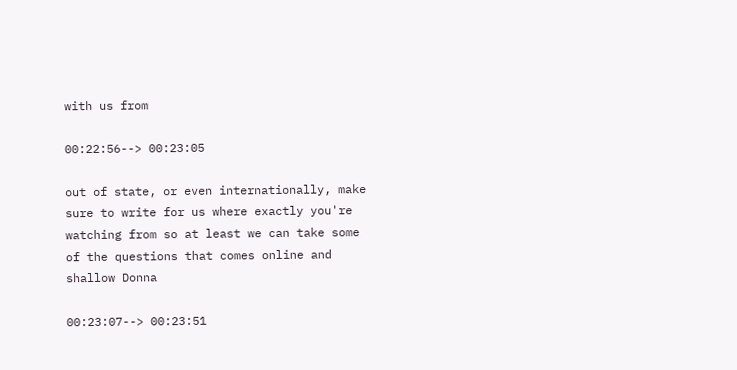with us from

00:22:56--> 00:23:05

out of state, or even internationally, make sure to write for us where exactly you're watching from so at least we can take some of the questions that comes online and shallow Donna

00:23:07--> 00:23:51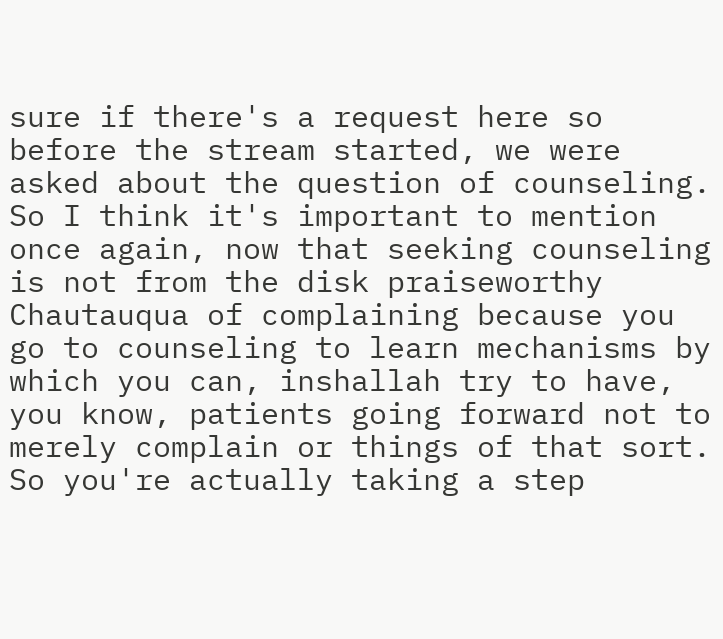sure if there's a request here so before the stream started, we were asked about the question of counseling. So I think it's important to mention once again, now that seeking counseling is not from the disk praiseworthy Chautauqua of complaining because you go to counseling to learn mechanisms by which you can, inshallah try to have, you know, patients going forward not to merely complain or things of that sort. So you're actually taking a step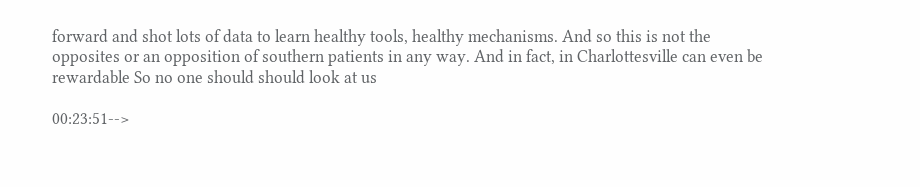forward and shot lots of data to learn healthy tools, healthy mechanisms. And so this is not the opposites or an opposition of southern patients in any way. And in fact, in Charlottesville can even be rewardable So no one should should look at us

00:23:51-->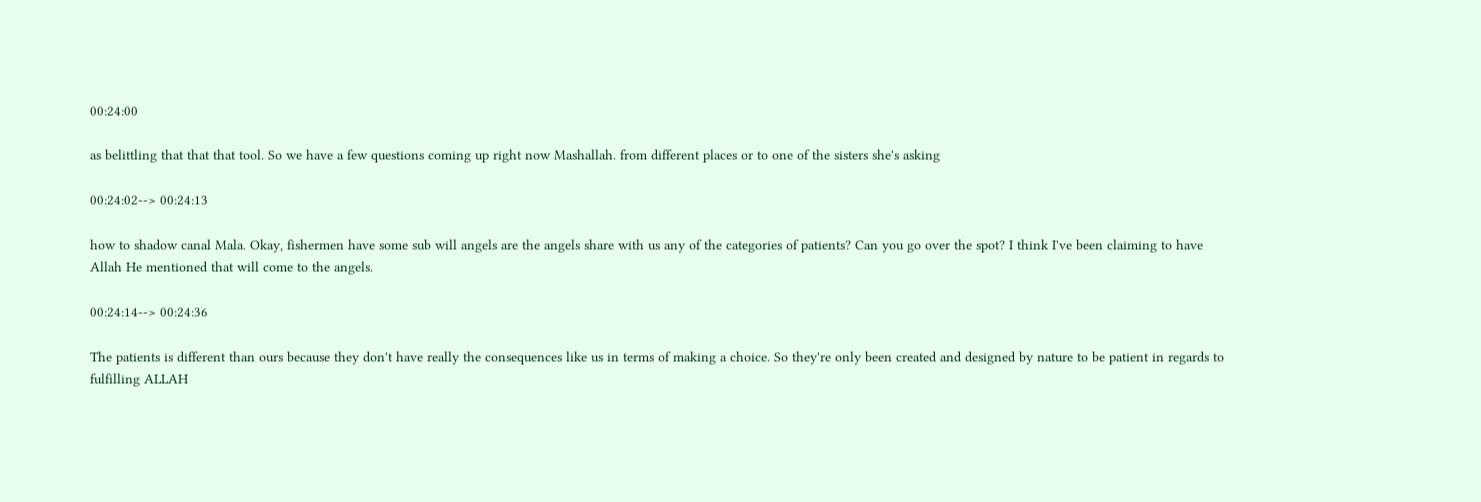00:24:00

as belittling that that that tool. So we have a few questions coming up right now Mashallah. from different places or to one of the sisters she's asking

00:24:02--> 00:24:13

how to shadow canal Mala. Okay, fishermen have some sub will angels are the angels share with us any of the categories of patients? Can you go over the spot? I think I've been claiming to have Allah He mentioned that will come to the angels.

00:24:14--> 00:24:36

The patients is different than ours because they don't have really the consequences like us in terms of making a choice. So they're only been created and designed by nature to be patient in regards to fulfilling ALLAH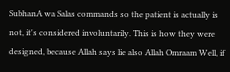SubhanA wa Salas commands so the patient is actually is not, it's considered involuntarily. This is how they were designed, because Allah says lie also Allah Omraam Well, if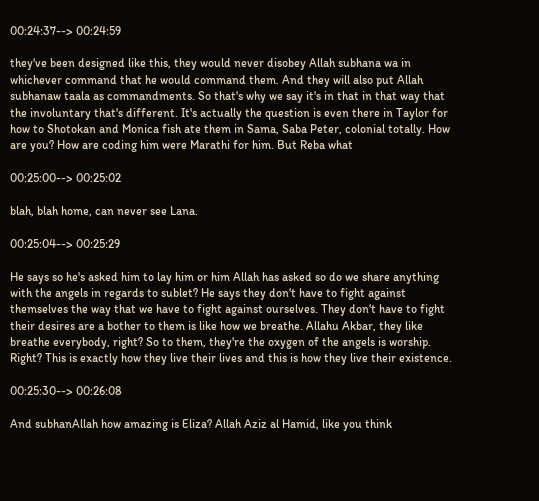00:24:37--> 00:24:59

they've been designed like this, they would never disobey Allah subhana wa in whichever command that he would command them. And they will also put Allah subhanaw taala as commandments. So that's why we say it's in that in that way that the involuntary that's different. It's actually the question is even there in Taylor for how to Shotokan and Monica fish ate them in Sama, Saba Peter, colonial totally. How are you? How are coding him were Marathi for him. But Reba what

00:25:00--> 00:25:02

blah, blah home, can never see Lana.

00:25:04--> 00:25:29

He says so he's asked him to lay him or him Allah has asked so do we share anything with the angels in regards to sublet? He says they don't have to fight against themselves the way that we have to fight against ourselves. They don't have to fight their desires are a bother to them is like how we breathe. Allahu Akbar, they like breathe everybody, right? So to them, they're the oxygen of the angels is worship. Right? This is exactly how they live their lives and this is how they live their existence.

00:25:30--> 00:26:08

And subhanAllah how amazing is Eliza? Allah Aziz al Hamid, like you think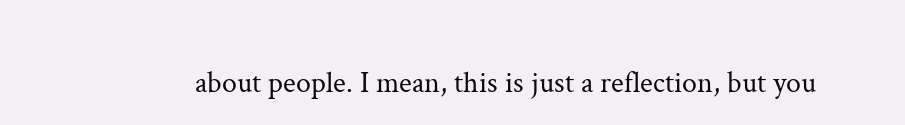about people. I mean, this is just a reflection, but you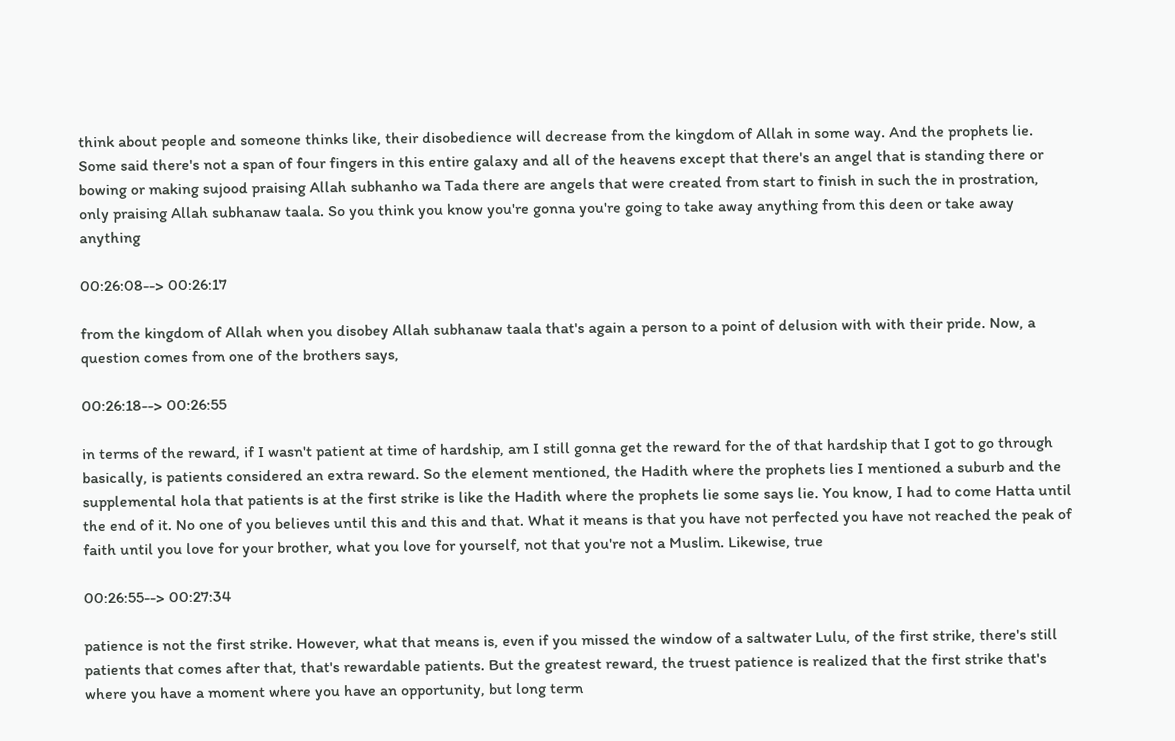think about people and someone thinks like, their disobedience will decrease from the kingdom of Allah in some way. And the prophets lie. Some said there's not a span of four fingers in this entire galaxy and all of the heavens except that there's an angel that is standing there or bowing or making sujood praising Allah subhanho wa Tada there are angels that were created from start to finish in such the in prostration, only praising Allah subhanaw taala. So you think you know you're gonna you're going to take away anything from this deen or take away anything

00:26:08--> 00:26:17

from the kingdom of Allah when you disobey Allah subhanaw taala that's again a person to a point of delusion with with their pride. Now, a question comes from one of the brothers says,

00:26:18--> 00:26:55

in terms of the reward, if I wasn't patient at time of hardship, am I still gonna get the reward for the of that hardship that I got to go through basically, is patients considered an extra reward. So the element mentioned, the Hadith where the prophets lies I mentioned a suburb and the supplemental hola that patients is at the first strike is like the Hadith where the prophets lie some says lie. You know, I had to come Hatta until the end of it. No one of you believes until this and this and that. What it means is that you have not perfected you have not reached the peak of faith until you love for your brother, what you love for yourself, not that you're not a Muslim. Likewise, true

00:26:55--> 00:27:34

patience is not the first strike. However, what that means is, even if you missed the window of a saltwater Lulu, of the first strike, there's still patients that comes after that, that's rewardable patients. But the greatest reward, the truest patience is realized that the first strike that's where you have a moment where you have an opportunity, but long term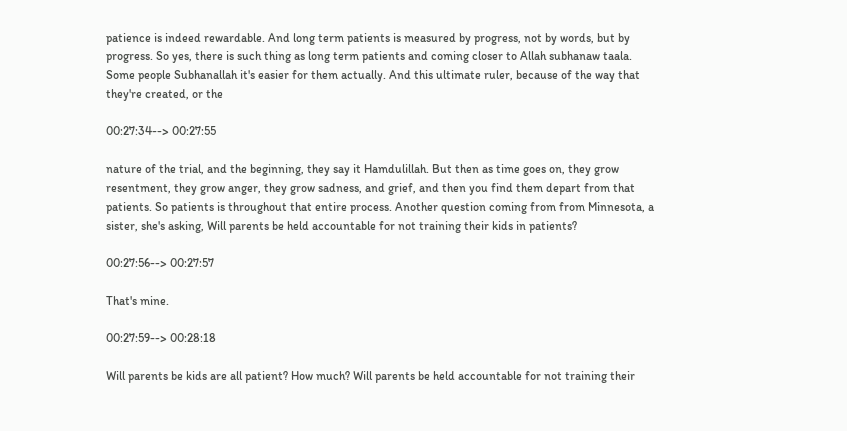patience is indeed rewardable. And long term patients is measured by progress, not by words, but by progress. So yes, there is such thing as long term patients and coming closer to Allah subhanaw taala. Some people Subhanallah it's easier for them actually. And this ultimate ruler, because of the way that they're created, or the

00:27:34--> 00:27:55

nature of the trial, and the beginning, they say it Hamdulillah. But then as time goes on, they grow resentment, they grow anger, they grow sadness, and grief, and then you find them depart from that patients. So patients is throughout that entire process. Another question coming from from Minnesota, a sister, she's asking, Will parents be held accountable for not training their kids in patients?

00:27:56--> 00:27:57

That's mine.

00:27:59--> 00:28:18

Will parents be kids are all patient? How much? Will parents be held accountable for not training their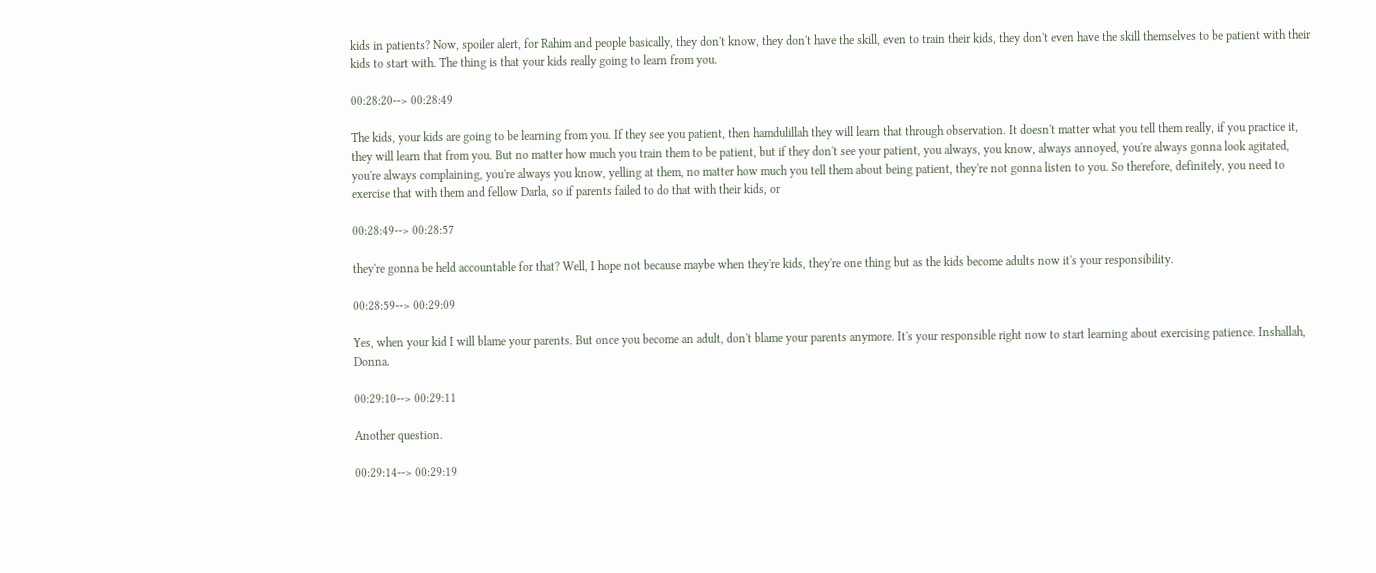kids in patients? Now, spoiler alert, for Rahim and people basically, they don't know, they don't have the skill, even to train their kids, they don't even have the skill themselves to be patient with their kids to start with. The thing is that your kids really going to learn from you.

00:28:20--> 00:28:49

The kids, your kids are going to be learning from you. If they see you patient, then hamdulillah they will learn that through observation. It doesn't matter what you tell them really, if you practice it, they will learn that from you. But no matter how much you train them to be patient, but if they don't see your patient, you always, you know, always annoyed, you're always gonna look agitated, you're always complaining, you're always you know, yelling at them, no matter how much you tell them about being patient, they're not gonna listen to you. So therefore, definitely, you need to exercise that with them and fellow Darla, so if parents failed to do that with their kids, or

00:28:49--> 00:28:57

they're gonna be held accountable for that? Well, I hope not because maybe when they're kids, they're one thing but as the kids become adults now it's your responsibility.

00:28:59--> 00:29:09

Yes, when your kid I will blame your parents. But once you become an adult, don't blame your parents anymore. It's your responsible right now to start learning about exercising patience. Inshallah, Donna.

00:29:10--> 00:29:11

Another question.

00:29:14--> 00:29:19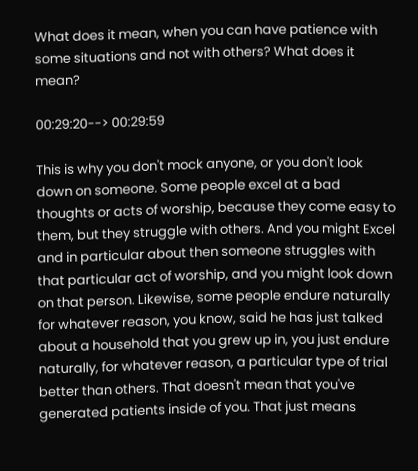What does it mean, when you can have patience with some situations and not with others? What does it mean?

00:29:20--> 00:29:59

This is why you don't mock anyone, or you don't look down on someone. Some people excel at a bad thoughts or acts of worship, because they come easy to them, but they struggle with others. And you might Excel and in particular about then someone struggles with that particular act of worship, and you might look down on that person. Likewise, some people endure naturally for whatever reason, you know, said he has just talked about a household that you grew up in, you just endure naturally, for whatever reason, a particular type of trial better than others. That doesn't mean that you've generated patients inside of you. That just means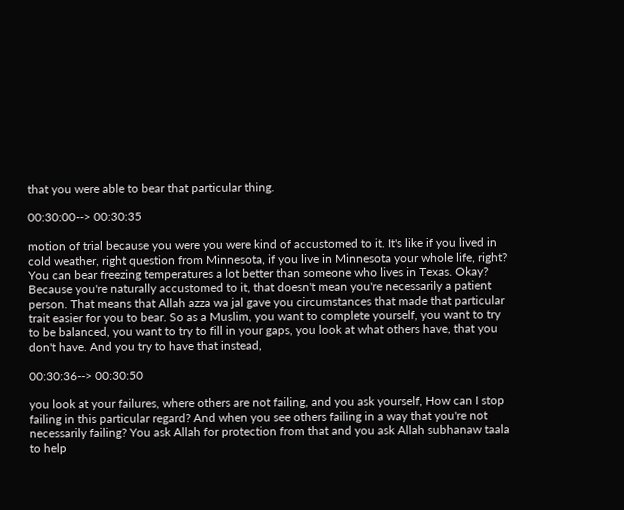that you were able to bear that particular thing.

00:30:00--> 00:30:35

motion of trial because you were you were kind of accustomed to it. It's like if you lived in cold weather, right question from Minnesota, if you live in Minnesota your whole life, right? You can bear freezing temperatures a lot better than someone who lives in Texas. Okay? Because you're naturally accustomed to it, that doesn't mean you're necessarily a patient person. That means that Allah azza wa jal gave you circumstances that made that particular trait easier for you to bear. So as a Muslim, you want to complete yourself, you want to try to be balanced, you want to try to fill in your gaps, you look at what others have, that you don't have. And you try to have that instead,

00:30:36--> 00:30:50

you look at your failures, where others are not failing, and you ask yourself, How can I stop failing in this particular regard? And when you see others failing in a way that you're not necessarily failing? You ask Allah for protection from that and you ask Allah subhanaw taala to help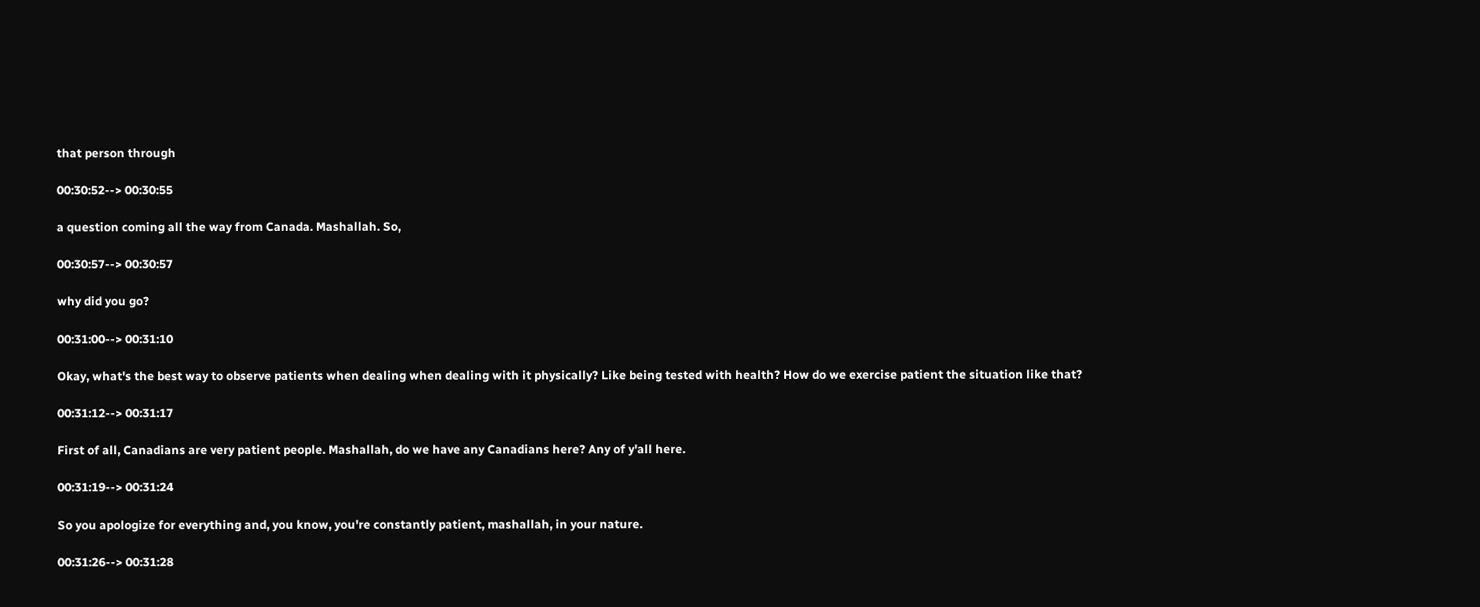that person through

00:30:52--> 00:30:55

a question coming all the way from Canada. Mashallah. So,

00:30:57--> 00:30:57

why did you go?

00:31:00--> 00:31:10

Okay, what's the best way to observe patients when dealing when dealing with it physically? Like being tested with health? How do we exercise patient the situation like that?

00:31:12--> 00:31:17

First of all, Canadians are very patient people. Mashallah, do we have any Canadians here? Any of y'all here.

00:31:19--> 00:31:24

So you apologize for everything and, you know, you're constantly patient, mashallah, in your nature.

00:31:26--> 00:31:28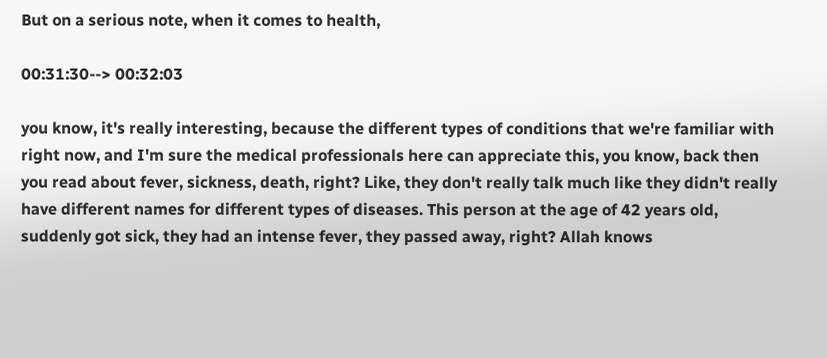But on a serious note, when it comes to health,

00:31:30--> 00:32:03

you know, it's really interesting, because the different types of conditions that we're familiar with right now, and I'm sure the medical professionals here can appreciate this, you know, back then you read about fever, sickness, death, right? Like, they don't really talk much like they didn't really have different names for different types of diseases. This person at the age of 42 years old, suddenly got sick, they had an intense fever, they passed away, right? Allah knows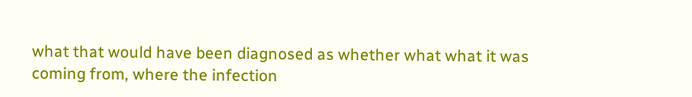what that would have been diagnosed as whether what what it was coming from, where the infection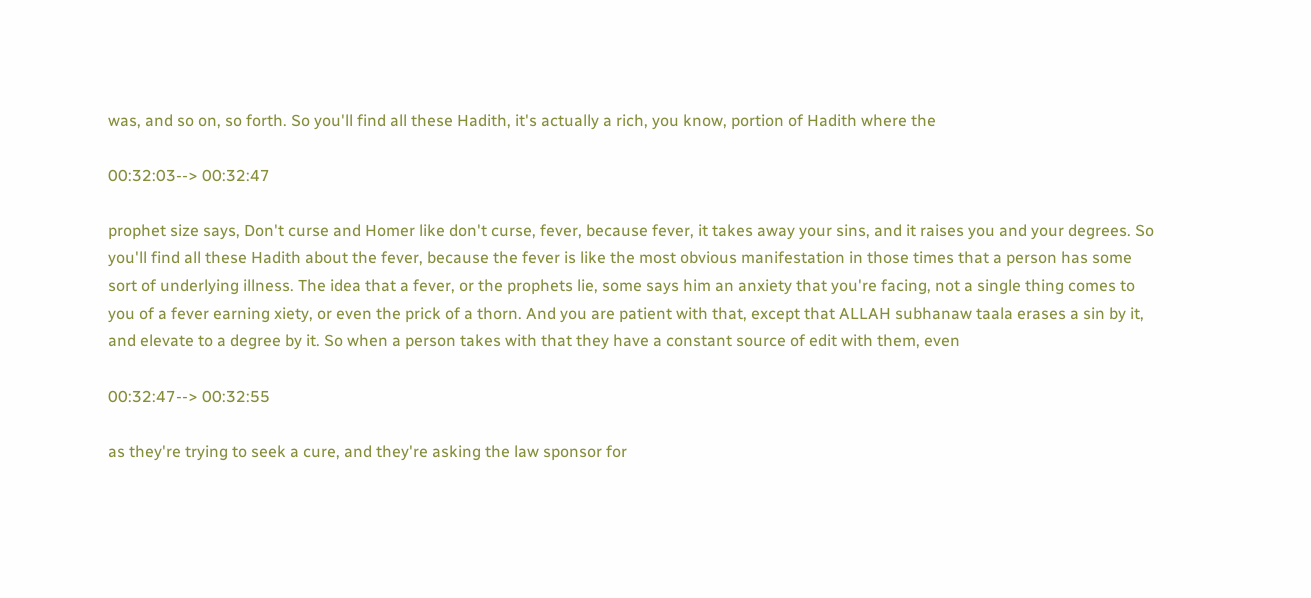was, and so on, so forth. So you'll find all these Hadith, it's actually a rich, you know, portion of Hadith where the

00:32:03--> 00:32:47

prophet size says, Don't curse and Homer like don't curse, fever, because fever, it takes away your sins, and it raises you and your degrees. So you'll find all these Hadith about the fever, because the fever is like the most obvious manifestation in those times that a person has some sort of underlying illness. The idea that a fever, or the prophets lie, some says him an anxiety that you're facing, not a single thing comes to you of a fever earning xiety, or even the prick of a thorn. And you are patient with that, except that ALLAH subhanaw taala erases a sin by it, and elevate to a degree by it. So when a person takes with that they have a constant source of edit with them, even

00:32:47--> 00:32:55

as they're trying to seek a cure, and they're asking the law sponsor for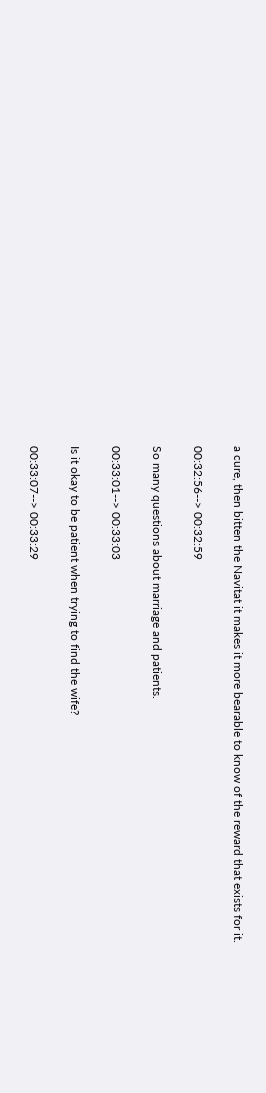a cure, then bitten the Navitat it makes it more bearable to know of the reward that exists for it.

00:32:56--> 00:32:59

So many questions about marriage and patients.

00:33:01--> 00:33:03

Is it okay to be patient when trying to find the wife?

00:33:07--> 00:33:29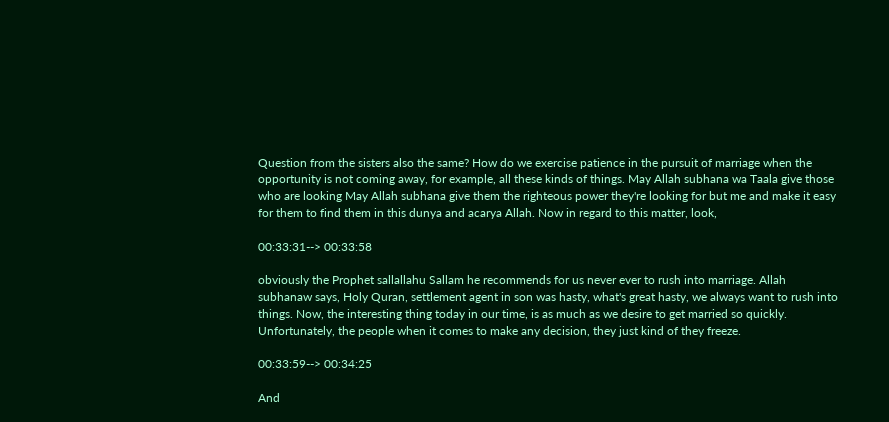Question from the sisters also the same? How do we exercise patience in the pursuit of marriage when the opportunity is not coming away, for example, all these kinds of things. May Allah subhana wa Taala give those who are looking May Allah subhana give them the righteous power they're looking for but me and make it easy for them to find them in this dunya and acarya Allah. Now in regard to this matter, look,

00:33:31--> 00:33:58

obviously the Prophet sallallahu Sallam he recommends for us never ever to rush into marriage. Allah subhanaw says, Holy Quran, settlement agent in son was hasty, what's great hasty, we always want to rush into things. Now, the interesting thing today in our time, is as much as we desire to get married so quickly. Unfortunately, the people when it comes to make any decision, they just kind of they freeze.

00:33:59--> 00:34:25

And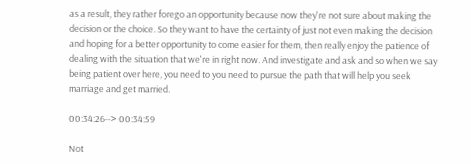as a result, they rather forego an opportunity because now they're not sure about making the decision or the choice. So they want to have the certainty of just not even making the decision and hoping for a better opportunity to come easier for them, then really enjoy the patience of dealing with the situation that we're in right now. And investigate and ask and so when we say being patient over here, you need to you need to pursue the path that will help you seek marriage and get married.

00:34:26--> 00:34:59

Not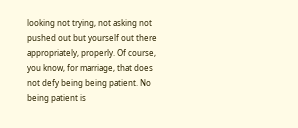looking not trying, not asking not pushed out but yourself out there appropriately, properly. Of course, you know, for marriage, that does not defy being being patient. No being patient is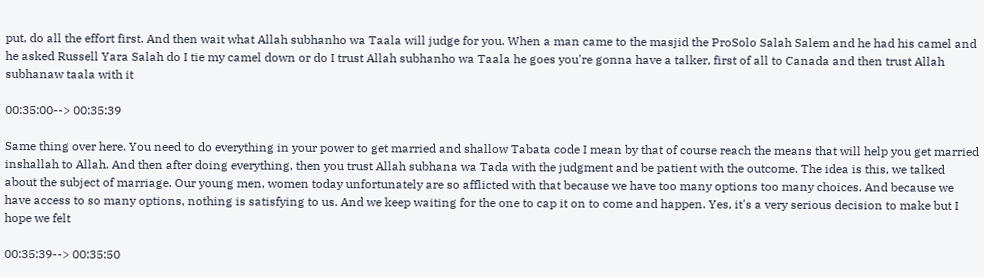put, do all the effort first. And then wait what Allah subhanho wa Taala will judge for you. When a man came to the masjid the ProSolo Salah Salem and he had his camel and he asked Russell Yara Salah do I tie my camel down or do I trust Allah subhanho wa Taala he goes you're gonna have a talker, first of all to Canada and then trust Allah subhanaw taala with it

00:35:00--> 00:35:39

Same thing over here. You need to do everything in your power to get married and shallow Tabata code I mean by that of course reach the means that will help you get married inshallah to Allah. And then after doing everything, then you trust Allah subhana wa Tada with the judgment and be patient with the outcome. The idea is this, we talked about the subject of marriage. Our young men, women today unfortunately are so afflicted with that because we have too many options too many choices. And because we have access to so many options, nothing is satisfying to us. And we keep waiting for the one to cap it on to come and happen. Yes, it's a very serious decision to make but I hope we felt

00:35:39--> 00:35:50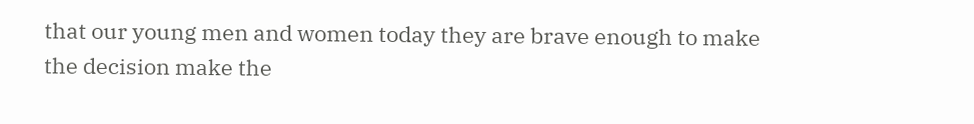that our young men and women today they are brave enough to make the decision make the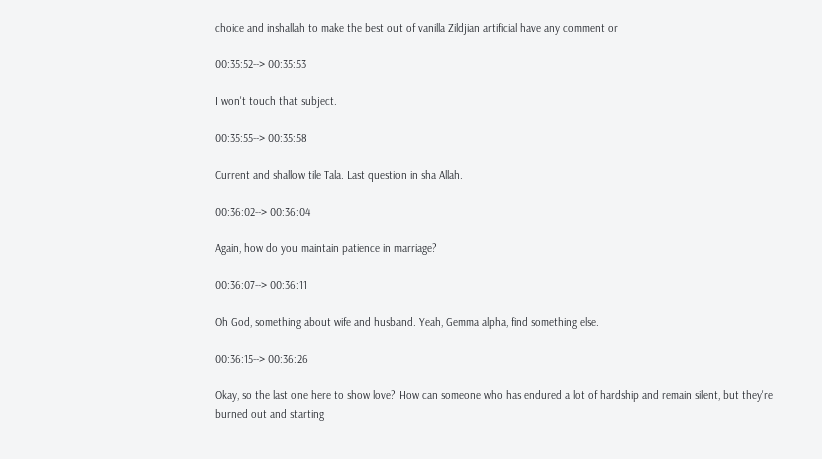choice and inshallah to make the best out of vanilla Zildjian artificial have any comment or

00:35:52--> 00:35:53

I won't touch that subject.

00:35:55--> 00:35:58

Current and shallow tile Tala. Last question in sha Allah.

00:36:02--> 00:36:04

Again, how do you maintain patience in marriage?

00:36:07--> 00:36:11

Oh God, something about wife and husband. Yeah, Gemma alpha, find something else.

00:36:15--> 00:36:26

Okay, so the last one here to show love? How can someone who has endured a lot of hardship and remain silent, but they're burned out and starting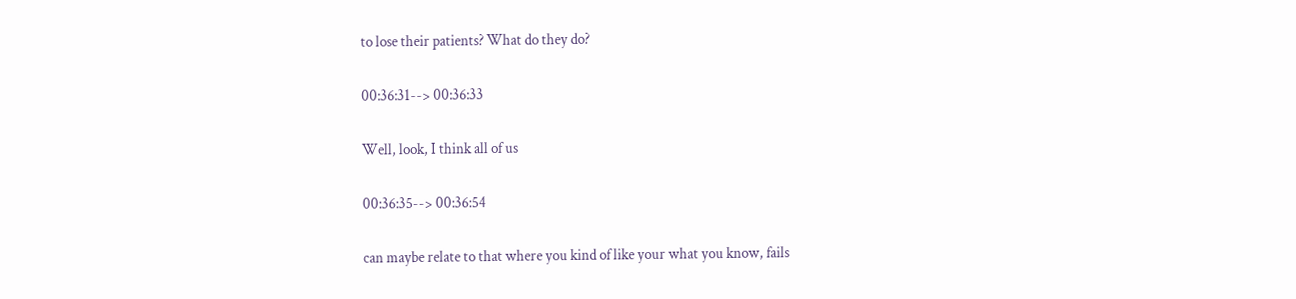to lose their patients? What do they do?

00:36:31--> 00:36:33

Well, look, I think all of us

00:36:35--> 00:36:54

can maybe relate to that where you kind of like your what you know, fails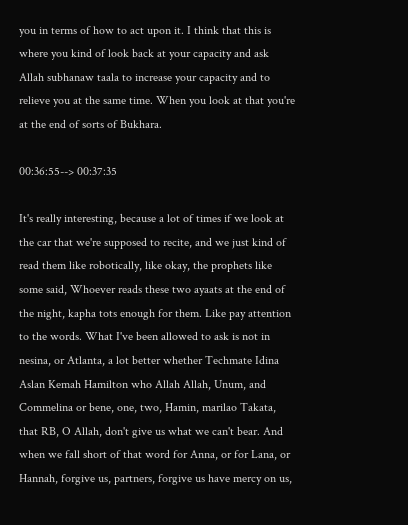you in terms of how to act upon it. I think that this is where you kind of look back at your capacity and ask Allah subhanaw taala to increase your capacity and to relieve you at the same time. When you look at that you're at the end of sorts of Bukhara.

00:36:55--> 00:37:35

It's really interesting, because a lot of times if we look at the car that we're supposed to recite, and we just kind of read them like robotically, like okay, the prophets like some said, Whoever reads these two ayaats at the end of the night, kapha tots enough for them. Like pay attention to the words. What I've been allowed to ask is not in nesina, or Atlanta, a lot better whether Techmate Idina Aslan Kemah Hamilton who Allah Allah, Unum, and Commelina or bene, one, two, Hamin, marilao Takata, that RB, O Allah, don't give us what we can't bear. And when we fall short of that word for Anna, or for Lana, or Hannah, forgive us, partners, forgive us have mercy on us,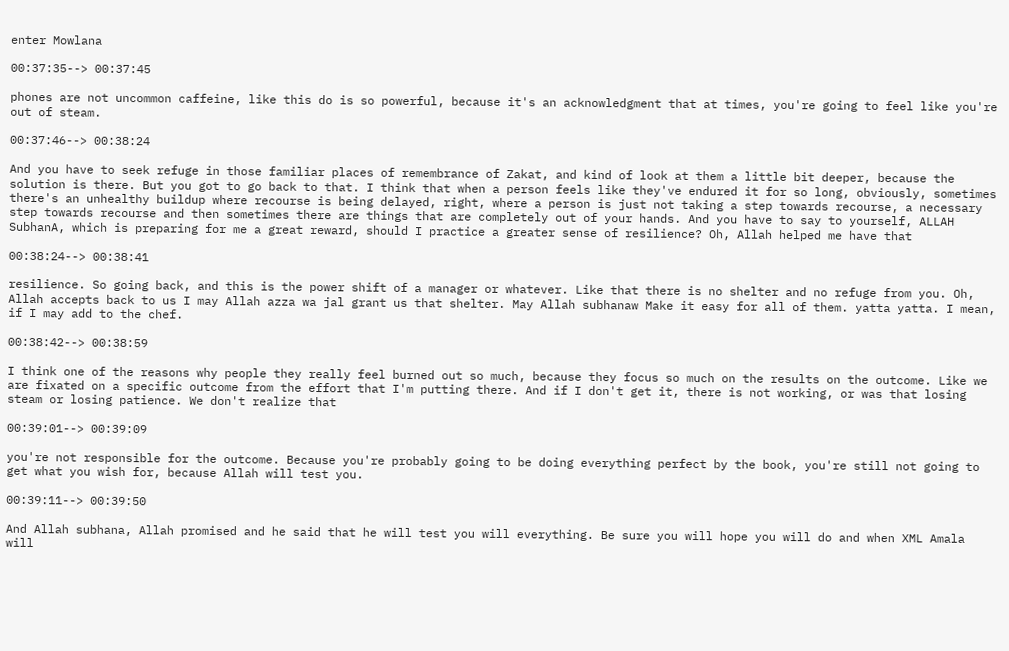enter Mowlana

00:37:35--> 00:37:45

phones are not uncommon caffeine, like this do is so powerful, because it's an acknowledgment that at times, you're going to feel like you're out of steam.

00:37:46--> 00:38:24

And you have to seek refuge in those familiar places of remembrance of Zakat, and kind of look at them a little bit deeper, because the solution is there. But you got to go back to that. I think that when a person feels like they've endured it for so long, obviously, sometimes there's an unhealthy buildup where recourse is being delayed, right, where a person is just not taking a step towards recourse, a necessary step towards recourse and then sometimes there are things that are completely out of your hands. And you have to say to yourself, ALLAH SubhanA, which is preparing for me a great reward, should I practice a greater sense of resilience? Oh, Allah helped me have that

00:38:24--> 00:38:41

resilience. So going back, and this is the power shift of a manager or whatever. Like that there is no shelter and no refuge from you. Oh, Allah accepts back to us I may Allah azza wa jal grant us that shelter. May Allah subhanaw Make it easy for all of them. yatta yatta. I mean, if I may add to the chef.

00:38:42--> 00:38:59

I think one of the reasons why people they really feel burned out so much, because they focus so much on the results on the outcome. Like we are fixated on a specific outcome from the effort that I'm putting there. And if I don't get it, there is not working, or was that losing steam or losing patience. We don't realize that

00:39:01--> 00:39:09

you're not responsible for the outcome. Because you're probably going to be doing everything perfect by the book, you're still not going to get what you wish for, because Allah will test you.

00:39:11--> 00:39:50

And Allah subhana, Allah promised and he said that he will test you will everything. Be sure you will hope you will do and when XML Amala will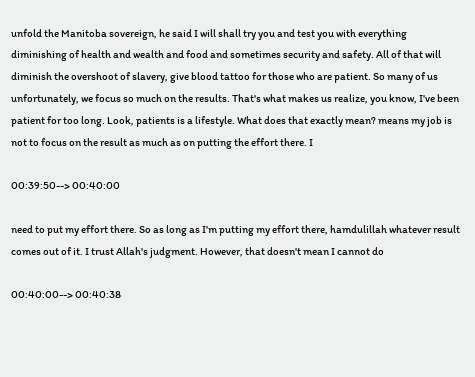unfold the Manitoba sovereign, he said I will shall try you and test you with everything diminishing of health and wealth and food and sometimes security and safety. All of that will diminish the overshoot of slavery, give blood tattoo for those who are patient. So many of us unfortunately, we focus so much on the results. That's what makes us realize, you know, I've been patient for too long. Look, patients is a lifestyle. What does that exactly mean? means my job is not to focus on the result as much as on putting the effort there. I

00:39:50--> 00:40:00

need to put my effort there. So as long as I'm putting my effort there, hamdulillah whatever result comes out of it. I trust Allah's judgment. However, that doesn't mean I cannot do

00:40:00--> 00:40:38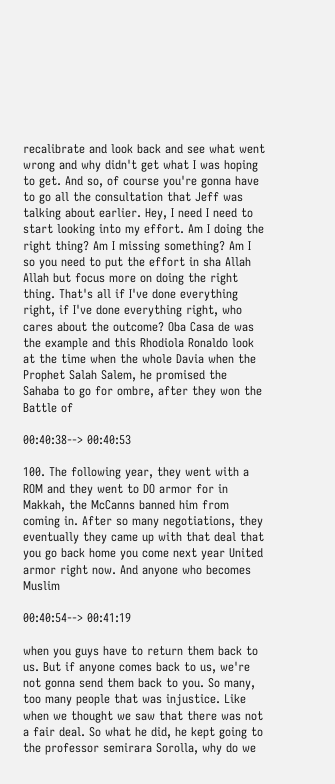recalibrate and look back and see what went wrong and why didn't get what I was hoping to get. And so, of course you're gonna have to go all the consultation that Jeff was talking about earlier. Hey, I need I need to start looking into my effort. Am I doing the right thing? Am I missing something? Am I so you need to put the effort in sha Allah Allah but focus more on doing the right thing. That's all if I've done everything right, if I've done everything right, who cares about the outcome? Oba Casa de was the example and this Rhodiola Ronaldo look at the time when the whole Davia when the Prophet Salah Salem, he promised the Sahaba to go for ombre, after they won the Battle of

00:40:38--> 00:40:53

100. The following year, they went with a ROM and they went to DO armor for in Makkah, the McCanns banned him from coming in. After so many negotiations, they eventually they came up with that deal that you go back home you come next year United armor right now. And anyone who becomes Muslim

00:40:54--> 00:41:19

when you guys have to return them back to us. But if anyone comes back to us, we're not gonna send them back to you. So many, too many people that was injustice. Like when we thought we saw that there was not a fair deal. So what he did, he kept going to the professor semirara Sorolla, why do we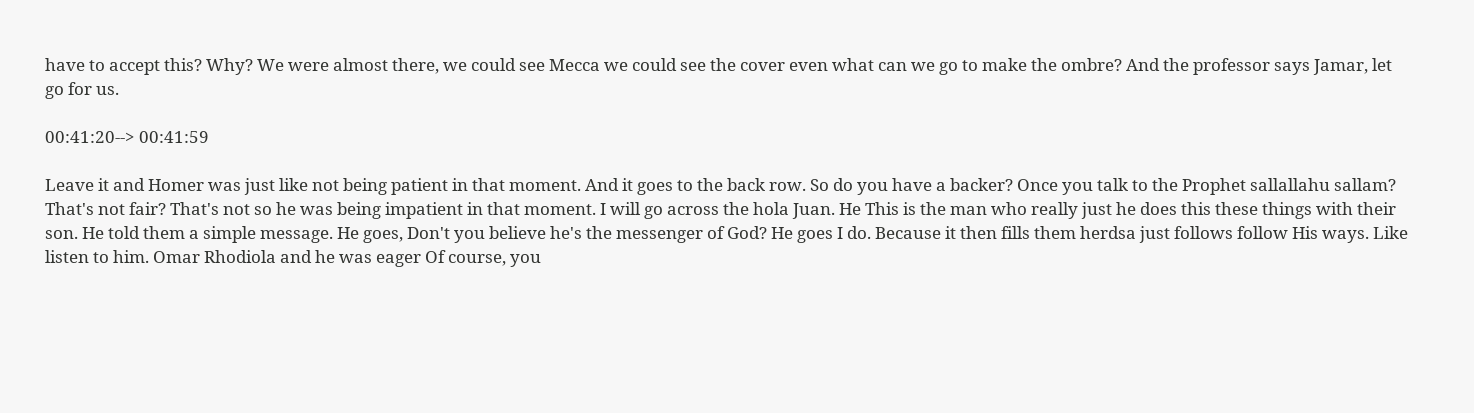have to accept this? Why? We were almost there, we could see Mecca we could see the cover even what can we go to make the ombre? And the professor says Jamar, let go for us.

00:41:20--> 00:41:59

Leave it and Homer was just like not being patient in that moment. And it goes to the back row. So do you have a backer? Once you talk to the Prophet sallallahu sallam? That's not fair? That's not so he was being impatient in that moment. I will go across the hola Juan. He This is the man who really just he does this these things with their son. He told them a simple message. He goes, Don't you believe he's the messenger of God? He goes I do. Because it then fills them herdsa just follows follow His ways. Like listen to him. Omar Rhodiola and he was eager Of course, you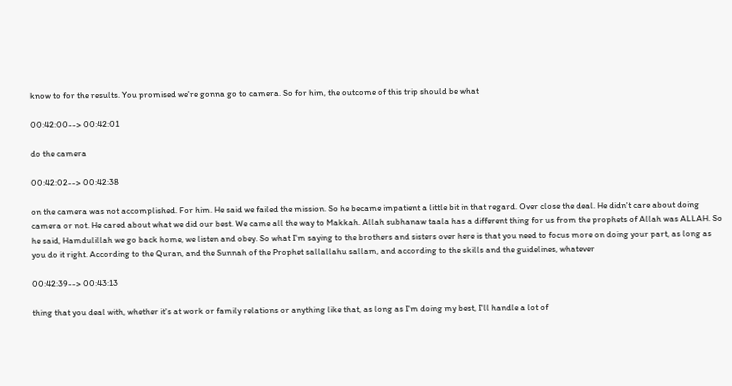know to for the results. You promised we're gonna go to camera. So for him, the outcome of this trip should be what

00:42:00--> 00:42:01

do the camera

00:42:02--> 00:42:38

on the camera was not accomplished. For him. He said we failed the mission. So he became impatient a little bit in that regard. Over close the deal. He didn't care about doing camera or not. He cared about what we did our best. We came all the way to Makkah. Allah subhanaw taala has a different thing for us from the prophets of Allah was ALLAH. So he said, Hamdulillah we go back home, we listen and obey. So what I'm saying to the brothers and sisters over here is that you need to focus more on doing your part, as long as you do it right. According to the Quran, and the Sunnah of the Prophet sallallahu sallam, and according to the skills and the guidelines, whatever

00:42:39--> 00:43:13

thing that you deal with, whether it's at work or family relations or anything like that, as long as I'm doing my best, I'll handle a lot of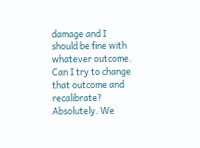damage and I should be fine with whatever outcome. Can I try to change that outcome and recalibrate? Absolutely. We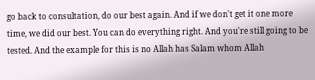go back to consultation, do our best again. And if we don't get it one more time, we did our best. You can do everything right. And you're still going to be tested. And the example for this is no Allah has Salam whom Allah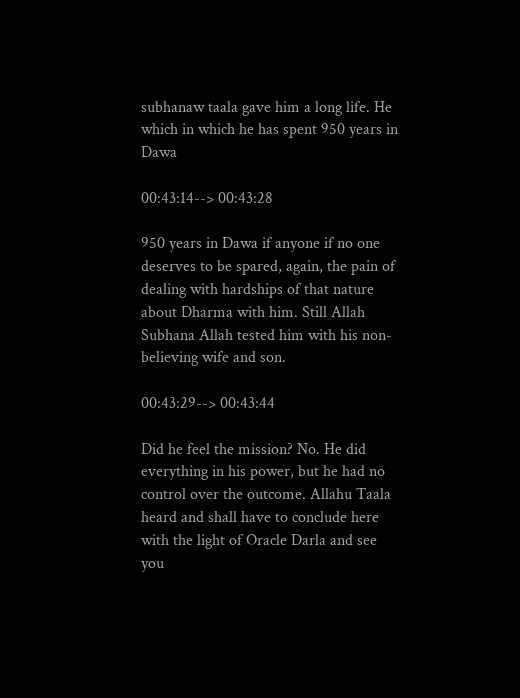subhanaw taala gave him a long life. He which in which he has spent 950 years in Dawa

00:43:14--> 00:43:28

950 years in Dawa if anyone if no one deserves to be spared, again, the pain of dealing with hardships of that nature about Dharma with him. Still Allah Subhana Allah tested him with his non-believing wife and son.

00:43:29--> 00:43:44

Did he feel the mission? No. He did everything in his power, but he had no control over the outcome. Allahu Taala heard and shall have to conclude here with the light of Oracle Darla and see you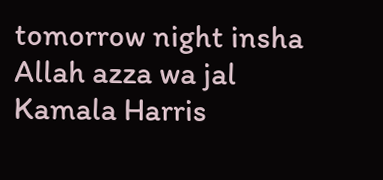tomorrow night insha Allah azza wa jal Kamala Harris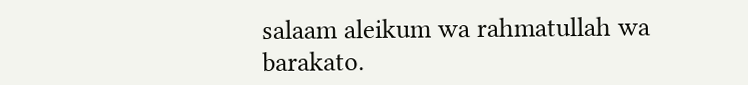salaam aleikum wa rahmatullah wa barakato.